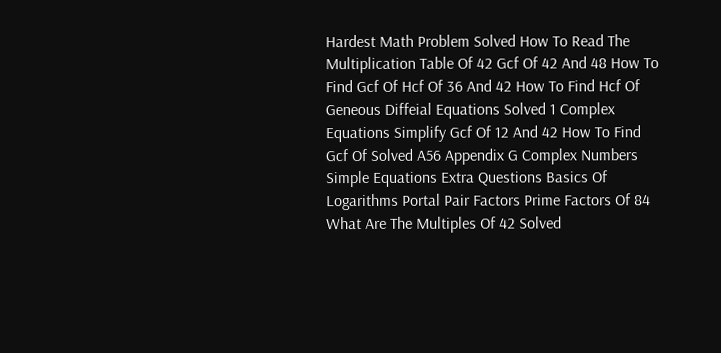Hardest Math Problem Solved How To Read The Multiplication Table Of 42 Gcf Of 42 And 48 How To Find Gcf Of Hcf Of 36 And 42 How To Find Hcf Of Geneous Diffeial Equations Solved 1 Complex Equations Simplify Gcf Of 12 And 42 How To Find Gcf Of Solved A56 Appendix G Complex Numbers Simple Equations Extra Questions Basics Of Logarithms Portal Pair Factors Prime Factors Of 84 What Are The Multiples Of 42 Solved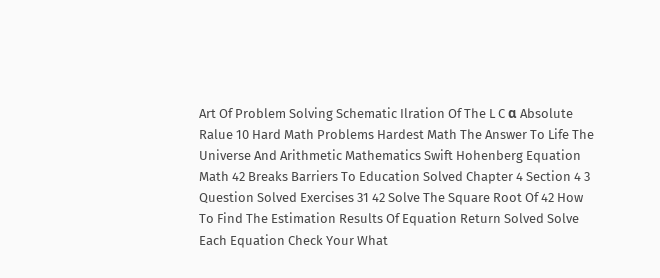Art Of Problem Solving Schematic Ilration Of The L C α Absolute Ralue 10 Hard Math Problems Hardest Math The Answer To Life The Universe And Arithmetic Mathematics Swift Hohenberg Equation Math 42 Breaks Barriers To Education Solved Chapter 4 Section 4 3 Question Solved Exercises 31 42 Solve The Square Root Of 42 How To Find The Estimation Results Of Equation Return Solved Solve Each Equation Check Your What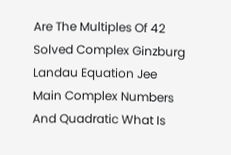Are The Multiples Of 42 Solved Complex Ginzburg Landau Equation Jee Main Complex Numbers And Quadratic What Is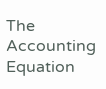The Accounting Equation